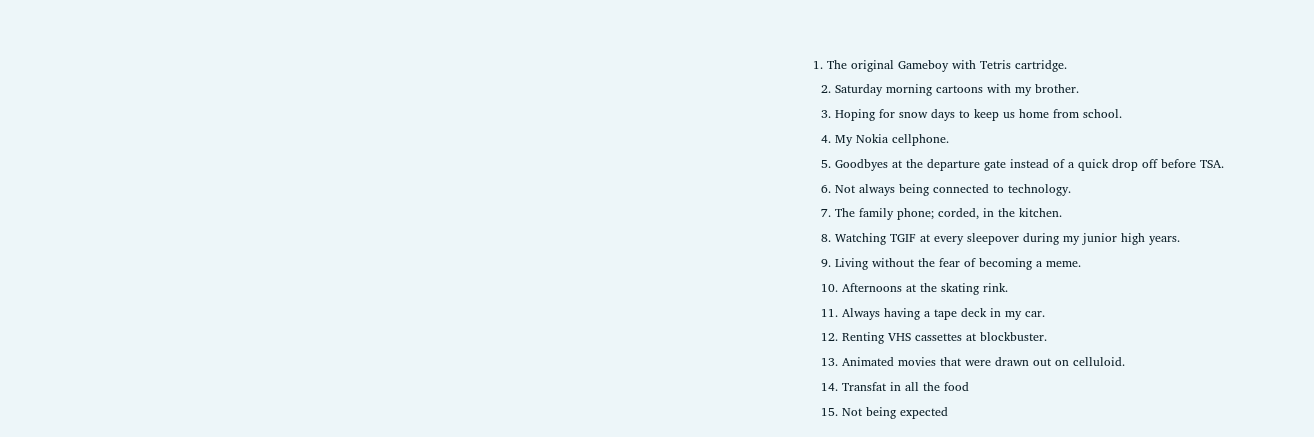1. The original Gameboy with Tetris cartridge.
  2. Saturday morning cartoons with my brother.
  3. Hoping for snow days to keep us home from school.
  4. My Nokia cellphone.
  5. Goodbyes at the departure gate instead of a quick drop off before TSA.
  6. Not always being connected to technology.
  7. The family phone; corded, in the kitchen.
  8. Watching TGIF at every sleepover during my junior high years.
  9. Living without the fear of becoming a meme.
  10. Afternoons at the skating rink.
  11. Always having a tape deck in my car.
  12. Renting VHS cassettes at blockbuster.
  13. Animated movies that were drawn out on celluloid.
  14. Transfat in all the food
  15. Not being expected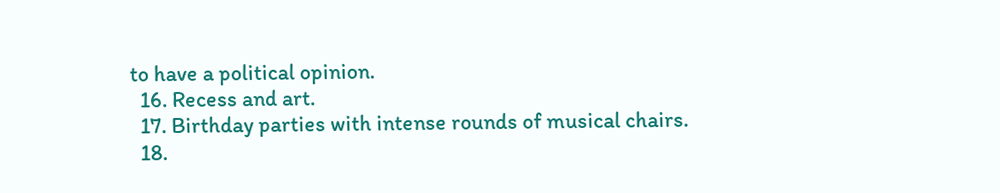to have a political opinion.
  16. Recess and art.
  17. Birthday parties with intense rounds of musical chairs.
  18.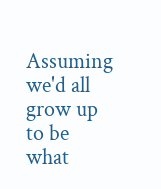Assuming we'd all grow up to be what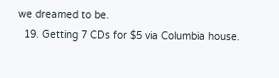we dreamed to be.
  19. Getting 7 CDs for $5 via Columbia house.